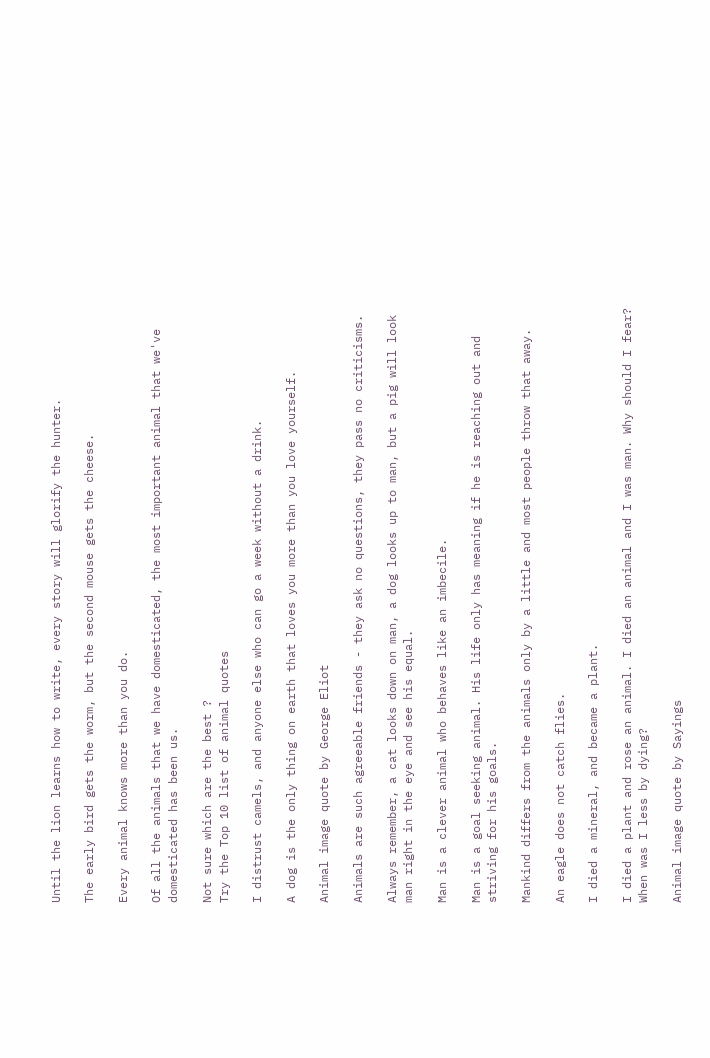Until the lion learns how to write, every story will glorify the hunter.

The early bird gets the worm, but the second mouse gets the cheese.

Every animal knows more than you do.

Of all the animals that we have domesticated, the most important animal that we've domesticated has been us.

Not sure which are the best ?
Try the Top 10 list of animal quotes

I distrust camels, and anyone else who can go a week without a drink.

A dog is the only thing on earth that loves you more than you love yourself.

Animal image quote by George Eliot

Animals are such agreeable friends - they ask no questions, they pass no criticisms.

Always remember, a cat looks down on man, a dog looks up to man, but a pig will look man right in the eye and see his equal.

Man is a clever animal who behaves like an imbecile.

Man is a goal seeking animal. His life only has meaning if he is reaching out and striving for his goals.

Mankind differs from the animals only by a little and most people throw that away.

An eagle does not catch flies.

I died a mineral, and became a plant.

I died a plant and rose an animal. I died an animal and I was man. Why should I fear? When was I less by dying?

Animal image quote by Sayings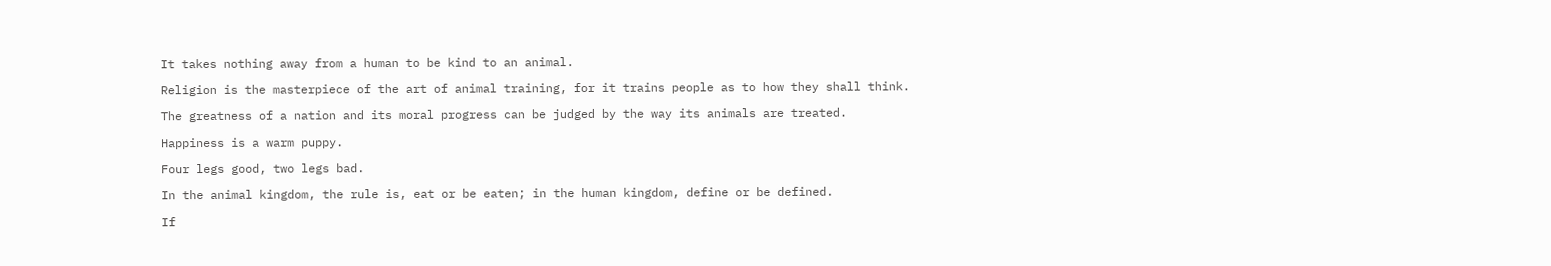It takes nothing away from a human to be kind to an animal.

Religion is the masterpiece of the art of animal training, for it trains people as to how they shall think.

The greatness of a nation and its moral progress can be judged by the way its animals are treated.

Happiness is a warm puppy.

Four legs good, two legs bad.

In the animal kingdom, the rule is, eat or be eaten; in the human kingdom, define or be defined.

If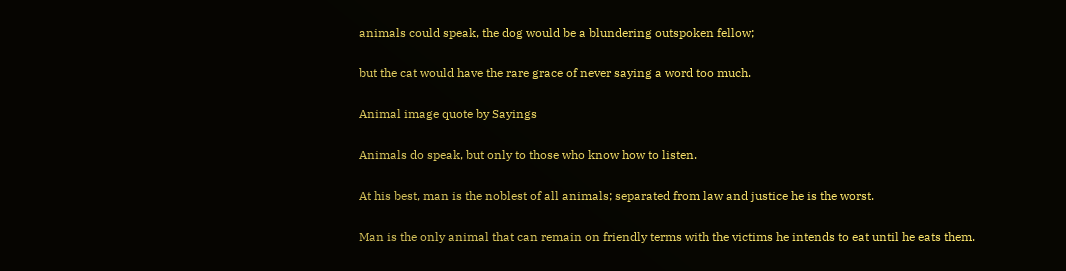animals could speak, the dog would be a blundering outspoken fellow;

but the cat would have the rare grace of never saying a word too much.

Animal image quote by Sayings

Animals do speak, but only to those who know how to listen.

At his best, man is the noblest of all animals; separated from law and justice he is the worst.

Man is the only animal that can remain on friendly terms with the victims he intends to eat until he eats them.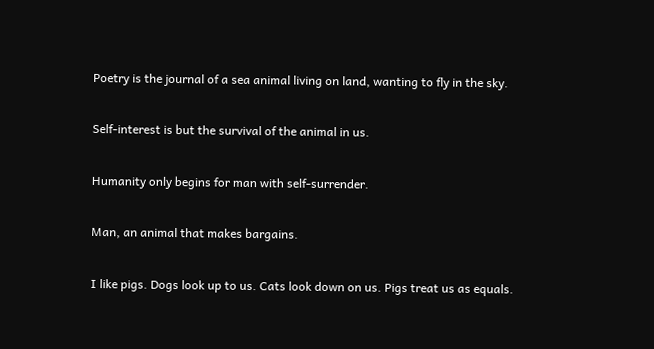Poetry is the journal of a sea animal living on land, wanting to fly in the sky.

Self-interest is but the survival of the animal in us.

Humanity only begins for man with self-surrender.

Man, an animal that makes bargains.

I like pigs. Dogs look up to us. Cats look down on us. Pigs treat us as equals.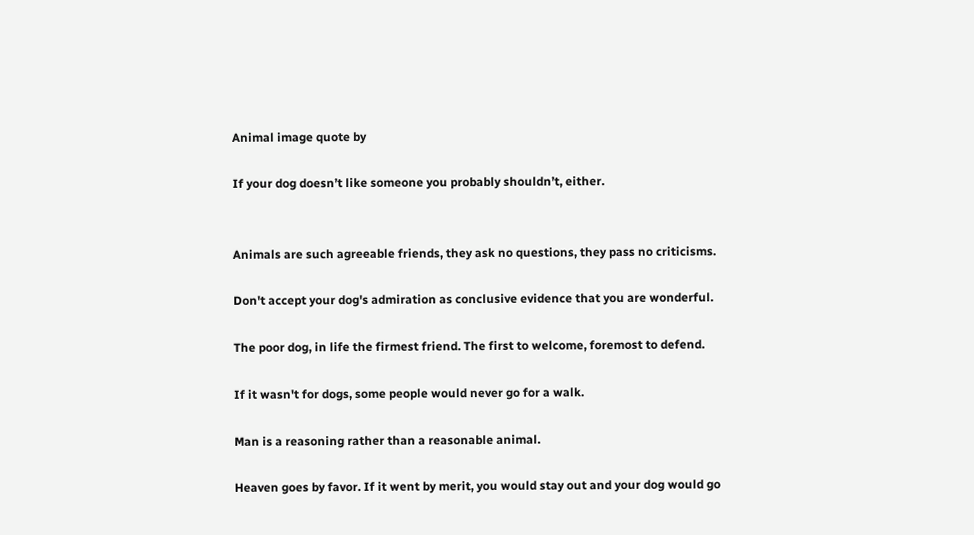Animal image quote by

If your dog doesn’t like someone you probably shouldn’t, either.


Animals are such agreeable friends, they ask no questions, they pass no criticisms.

Don't accept your dog's admiration as conclusive evidence that you are wonderful.

The poor dog, in life the firmest friend. The first to welcome, foremost to defend.

If it wasn't for dogs, some people would never go for a walk.

Man is a reasoning rather than a reasonable animal.

Heaven goes by favor. If it went by merit, you would stay out and your dog would go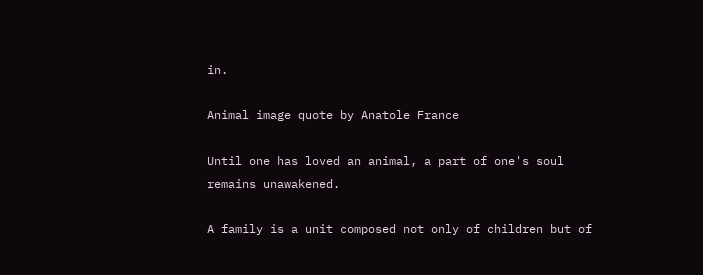in.

Animal image quote by Anatole France

Until one has loved an animal, a part of one's soul remains unawakened.

A family is a unit composed not only of children but of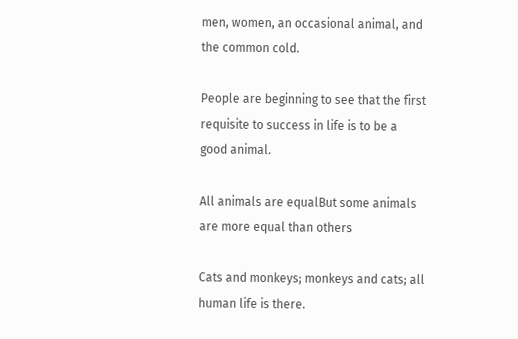men, women, an occasional animal, and the common cold.

People are beginning to see that the first requisite to success in life is to be a good animal.

All animals are equalBut some animals are more equal than others

Cats and monkeys; monkeys and cats; all human life is there.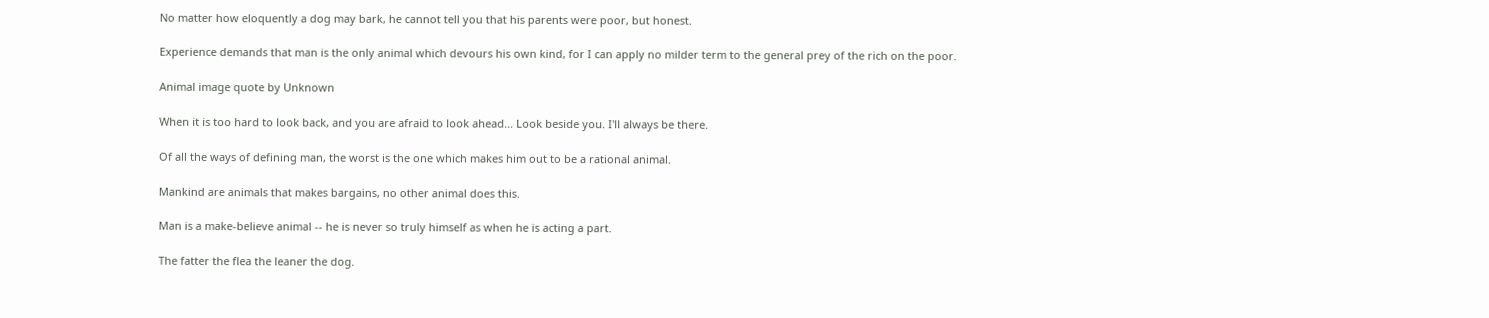No matter how eloquently a dog may bark, he cannot tell you that his parents were poor, but honest.

Experience demands that man is the only animal which devours his own kind, for I can apply no milder term to the general prey of the rich on the poor.

Animal image quote by Unknown

When it is too hard to look back, and you are afraid to look ahead... Look beside you. I'll always be there.

Of all the ways of defining man, the worst is the one which makes him out to be a rational animal.

Mankind are animals that makes bargains, no other animal does this.

Man is a make-believe animal -- he is never so truly himself as when he is acting a part.

The fatter the flea the leaner the dog.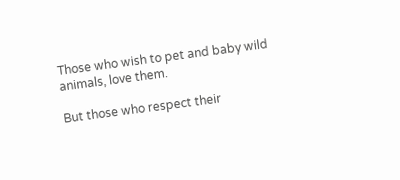Those who wish to pet and baby wild animals, love them.

But those who respect their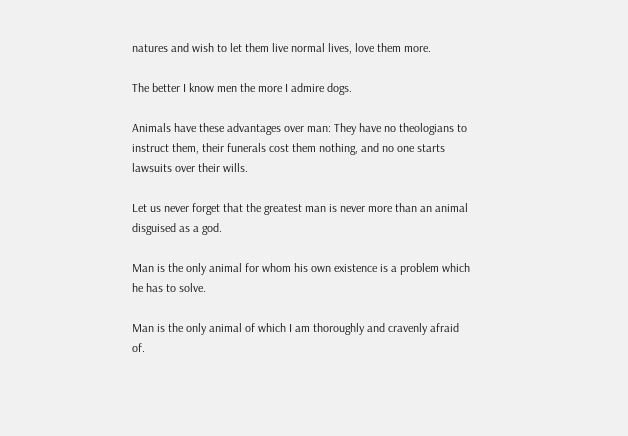natures and wish to let them live normal lives, love them more.

The better I know men the more I admire dogs.

Animals have these advantages over man: They have no theologians to instruct them, their funerals cost them nothing, and no one starts lawsuits over their wills.

Let us never forget that the greatest man is never more than an animal disguised as a god.

Man is the only animal for whom his own existence is a problem which he has to solve.

Man is the only animal of which I am thoroughly and cravenly afraid of.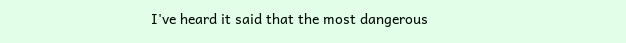I've heard it said that the most dangerous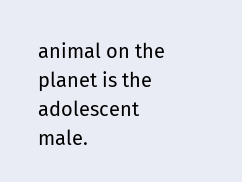animal on the planet is the adolescent male.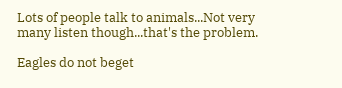Lots of people talk to animals...Not very many listen though...that's the problem.

Eagles do not beget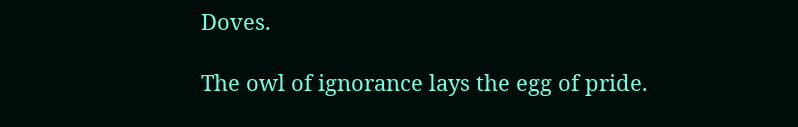Doves.

The owl of ignorance lays the egg of pride.